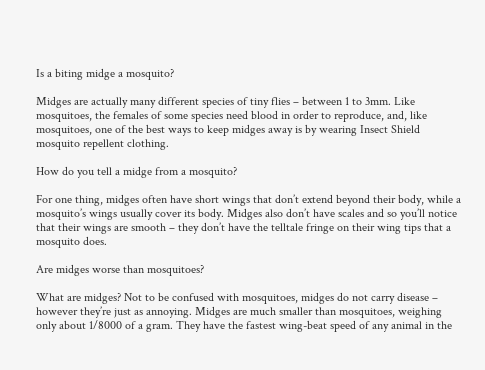Is a biting midge a mosquito?

Midges are actually many different species of tiny flies – between 1 to 3mm. Like mosquitoes, the females of some species need blood in order to reproduce, and, like mosquitoes, one of the best ways to keep midges away is by wearing Insect Shield mosquito repellent clothing.

How do you tell a midge from a mosquito?

For one thing, midges often have short wings that don’t extend beyond their body, while a mosquito’s wings usually cover its body. Midges also don’t have scales and so you’ll notice that their wings are smooth – they don’t have the telltale fringe on their wing tips that a mosquito does.

Are midges worse than mosquitoes?

What are midges? Not to be confused with mosquitoes, midges do not carry disease – however they’re just as annoying. Midges are much smaller than mosquitoes, weighing only about 1/8000 of a gram. They have the fastest wing-beat speed of any animal in the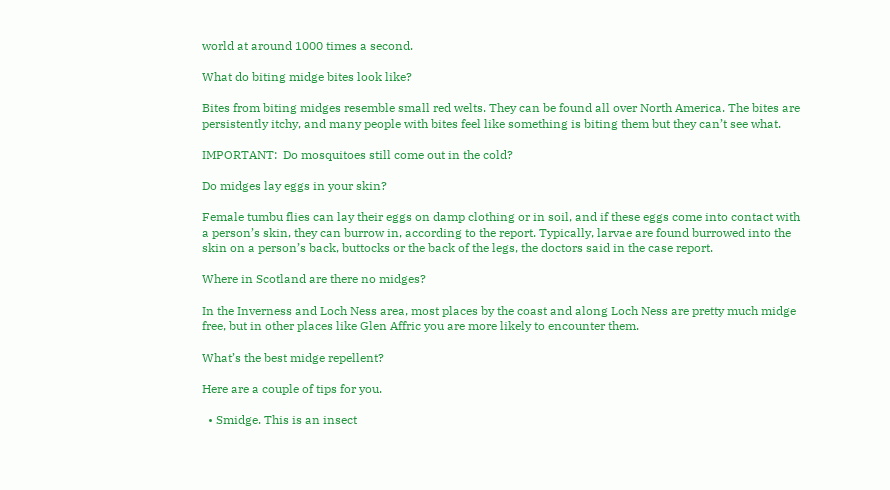world at around 1000 times a second.

What do biting midge bites look like?

Bites from biting midges resemble small red welts. They can be found all over North America. The bites are persistently itchy, and many people with bites feel like something is biting them but they can’t see what.

IMPORTANT:  Do mosquitoes still come out in the cold?

Do midges lay eggs in your skin?

Female tumbu flies can lay their eggs on damp clothing or in soil, and if these eggs come into contact with a person’s skin, they can burrow in, according to the report. Typically, larvae are found burrowed into the skin on a person’s back, buttocks or the back of the legs, the doctors said in the case report.

Where in Scotland are there no midges?

In the Inverness and Loch Ness area, most places by the coast and along Loch Ness are pretty much midge free, but in other places like Glen Affric you are more likely to encounter them.

What’s the best midge repellent?

Here are a couple of tips for you.

  • Smidge. This is an insect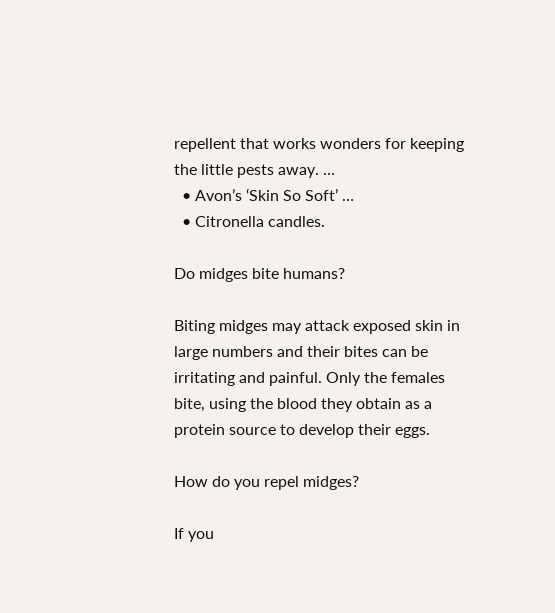repellent that works wonders for keeping the little pests away. …
  • Avon’s ‘Skin So Soft’ …
  • Citronella candles.

Do midges bite humans?

Biting midges may attack exposed skin in large numbers and their bites can be irritating and painful. Only the females bite, using the blood they obtain as a protein source to develop their eggs.

How do you repel midges?

If you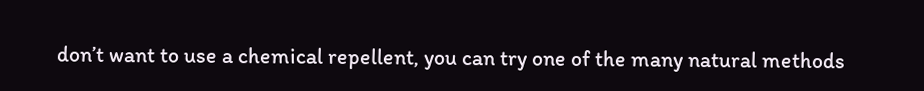don’t want to use a chemical repellent, you can try one of the many natural methods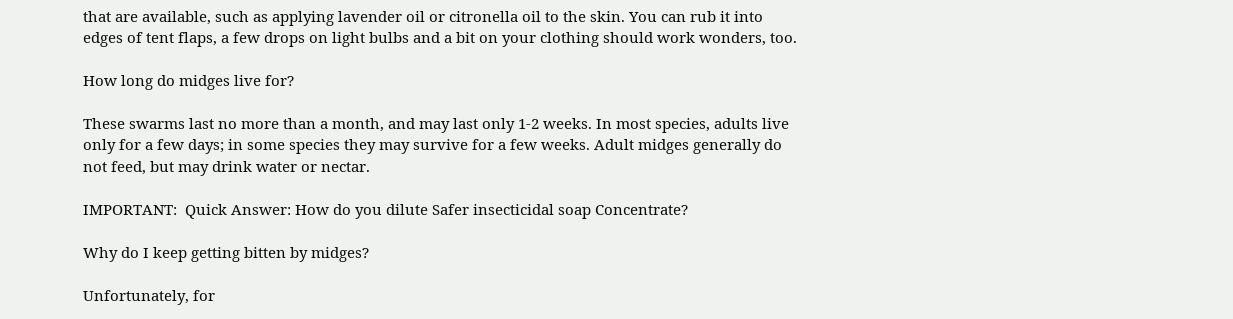that are available, such as applying lavender oil or citronella oil to the skin. You can rub it into edges of tent flaps, a few drops on light bulbs and a bit on your clothing should work wonders, too.

How long do midges live for?

These swarms last no more than a month, and may last only 1-2 weeks. In most species, adults live only for a few days; in some species they may survive for a few weeks. Adult midges generally do not feed, but may drink water or nectar.

IMPORTANT:  Quick Answer: How do you dilute Safer insecticidal soap Concentrate?

Why do I keep getting bitten by midges?

Unfortunately, for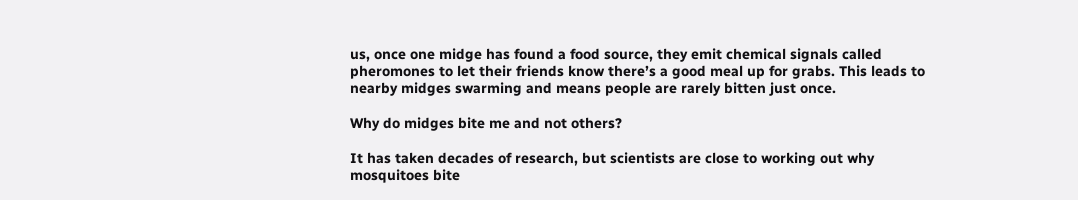us, once one midge has found a food source, they emit chemical signals called pheromones to let their friends know there’s a good meal up for grabs. This leads to nearby midges swarming and means people are rarely bitten just once.

Why do midges bite me and not others?

It has taken decades of research, but scientists are close to working out why mosquitoes bite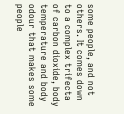some people, and not others. It comes down to a complex trifecta of carbon dioxide, body temperature and body odour that makes some people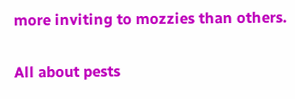more inviting to mozzies than others.

All about pests